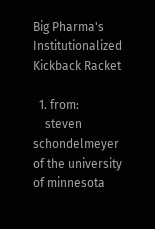Big Pharma's Institutionalized Kickback Racket

  1. from:
    steven schondelmeyer of the university of minnesota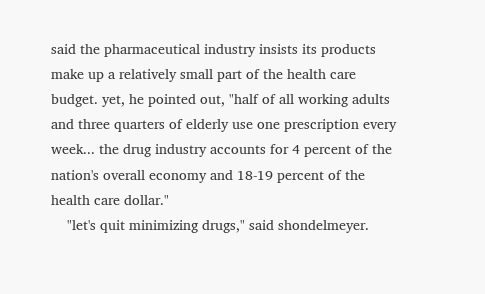said the pharmaceutical industry insists its products make up a relatively small part of the health care budget. yet, he pointed out, "half of all working adults and three quarters of elderly use one prescription every week... the drug industry accounts for 4 percent of the nation's overall economy and 18-19 percent of the health care dollar."
    "let's quit minimizing drugs," said shondelmeyer.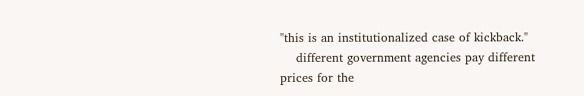"this is an institutionalized case of kickback."
    different government agencies pay different prices for the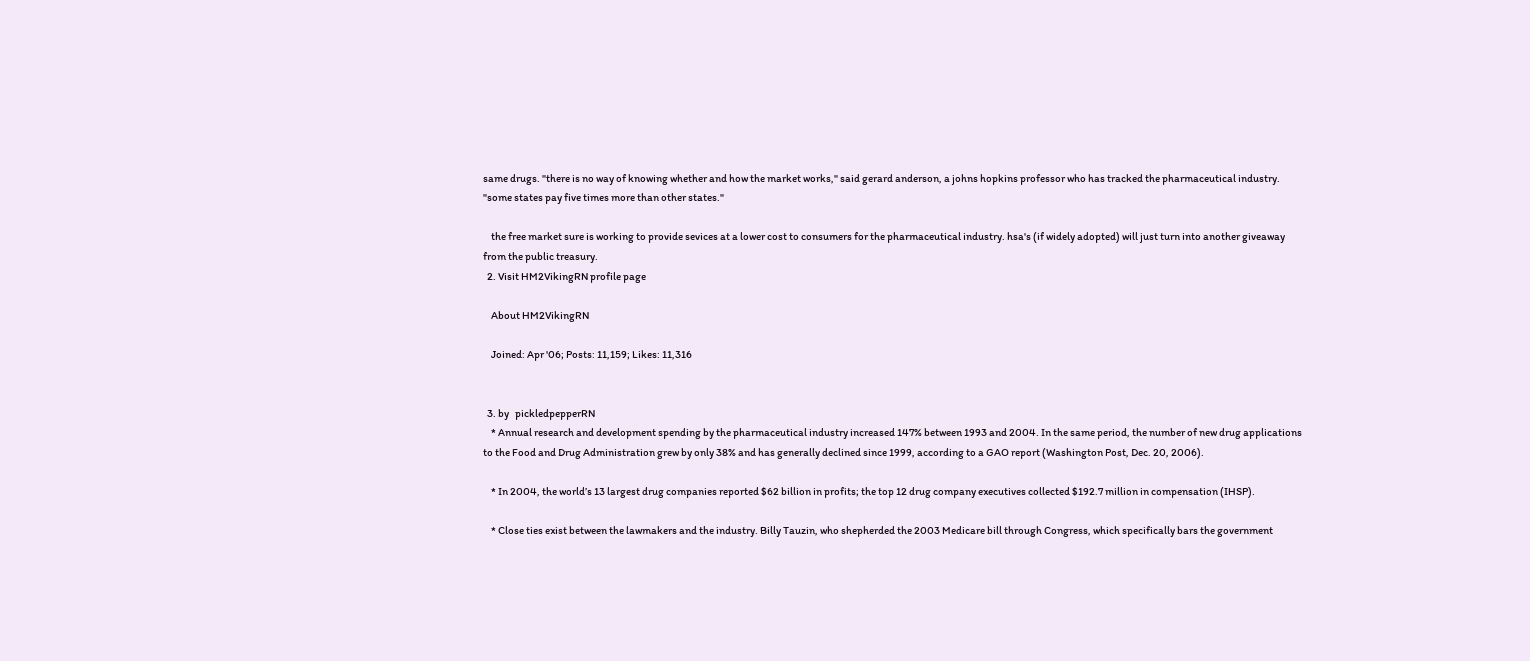same drugs. "there is no way of knowing whether and how the market works," said gerard anderson, a johns hopkins professor who has tracked the pharmaceutical industry. "some states pay five times more than other states."

    the free market sure is working to provide sevices at a lower cost to consumers for the pharmaceutical industry. hsa's (if widely adopted) will just turn into another giveaway from the public treasury.
  2. Visit HM2VikingRN profile page

    About HM2VikingRN

    Joined: Apr '06; Posts: 11,159; Likes: 11,316


  3. by   pickledpepperRN
    * Annual research and development spending by the pharmaceutical industry increased 147% between 1993 and 2004. In the same period, the number of new drug applications to the Food and Drug Administration grew by only 38% and has generally declined since 1999, according to a GAO report (Washington Post, Dec. 20, 2006).

    * In 2004, the world’s 13 largest drug companies reported $62 billion in profits; the top 12 drug company executives collected $192.7 million in compensation (IHSP).

    * Close ties exist between the lawmakers and the industry. Billy Tauzin, who shepherded the 2003 Medicare bill through Congress, which specifically bars the government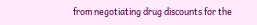from negotiating drug discounts for the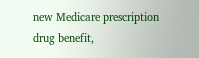new Medicare prescription drug benefit,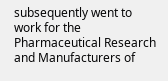subsequently went to work for the Pharmaceutical Research and Manufacturers of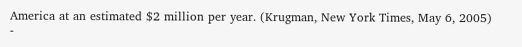America at an estimated $2 million per year. (Krugman, New York Times, May 6, 2005) -